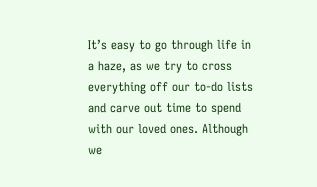It’s easy to go through life in a haze, as we try to cross everything off our to-do lists and carve out time to spend with our loved ones. Although we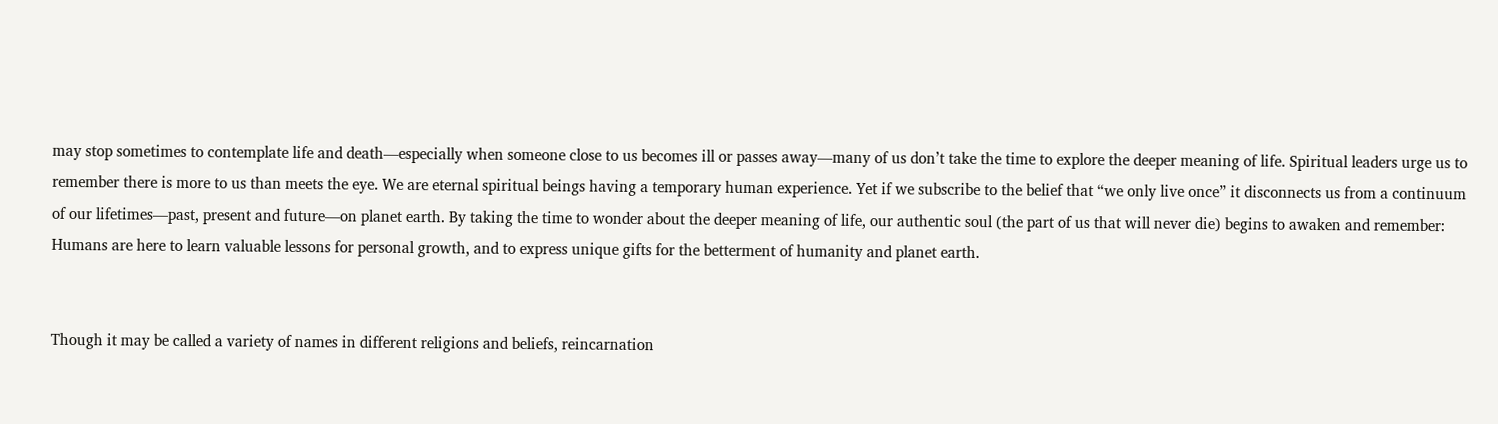may stop sometimes to contemplate life and death—especially when someone close to us becomes ill or passes away—many of us don’t take the time to explore the deeper meaning of life. Spiritual leaders urge us to remember there is more to us than meets the eye. We are eternal spiritual beings having a temporary human experience. Yet if we subscribe to the belief that “we only live once” it disconnects us from a continuum of our lifetimes—past, present and future—on planet earth. By taking the time to wonder about the deeper meaning of life, our authentic soul (the part of us that will never die) begins to awaken and remember: Humans are here to learn valuable lessons for personal growth, and to express unique gifts for the betterment of humanity and planet earth.


Though it may be called a variety of names in different religions and beliefs, reincarnation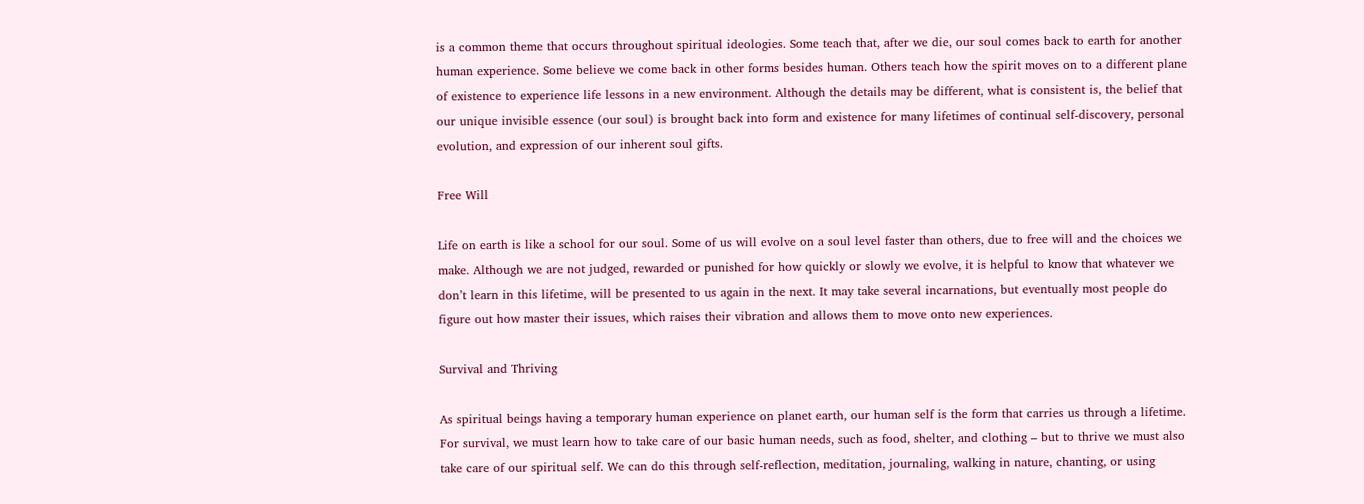is a common theme that occurs throughout spiritual ideologies. Some teach that, after we die, our soul comes back to earth for another human experience. Some believe we come back in other forms besides human. Others teach how the spirit moves on to a different plane of existence to experience life lessons in a new environment. Although the details may be different, what is consistent is, the belief that our unique invisible essence (our soul) is brought back into form and existence for many lifetimes of continual self-discovery, personal evolution, and expression of our inherent soul gifts.

Free Will

Life on earth is like a school for our soul. Some of us will evolve on a soul level faster than others, due to free will and the choices we make. Although we are not judged, rewarded or punished for how quickly or slowly we evolve, it is helpful to know that whatever we don’t learn in this lifetime, will be presented to us again in the next. It may take several incarnations, but eventually most people do figure out how master their issues, which raises their vibration and allows them to move onto new experiences.

Survival and Thriving

As spiritual beings having a temporary human experience on planet earth, our human self is the form that carries us through a lifetime. For survival, we must learn how to take care of our basic human needs, such as food, shelter, and clothing – but to thrive we must also take care of our spiritual self. We can do this through self-reflection, meditation, journaling, walking in nature, chanting, or using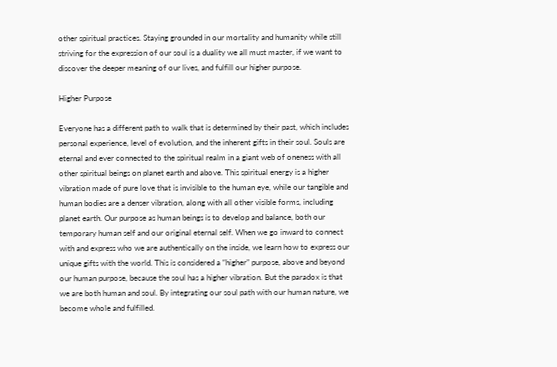other spiritual practices. Staying grounded in our mortality and humanity while still striving for the expression of our soul is a duality we all must master, if we want to discover the deeper meaning of our lives, and fulfill our higher purpose.

Higher Purpose

Everyone has a different path to walk that is determined by their past, which includes personal experience, level of evolution, and the inherent gifts in their soul. Souls are eternal and ever connected to the spiritual realm in a giant web of oneness with all other spiritual beings on planet earth and above. This spiritual energy is a higher vibration made of pure love that is invisible to the human eye, while our tangible and human bodies are a denser vibration, along with all other visible forms, including planet earth. Our purpose as human beings is to develop and balance, both our temporary human self and our original eternal self. When we go inward to connect with and express who we are authentically on the inside, we learn how to express our unique gifts with the world. This is considered a “higher” purpose, above and beyond our human purpose, because the soul has a higher vibration. But the paradox is that we are both human and soul. By integrating our soul path with our human nature, we become whole and fulfilled.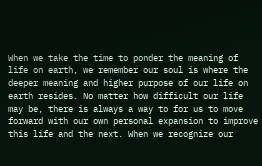When we take the time to ponder the meaning of life on earth, we remember our soul is where the deeper meaning and higher purpose of our life on earth resides. No matter how difficult our life may be, there is always a way to for us to move forward with our own personal expansion to improve this life and the next. When we recognize our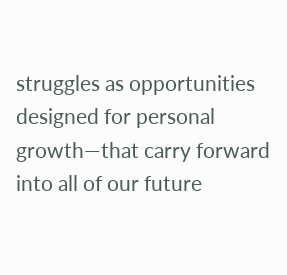struggles as opportunities designed for personal growth—that carry forward into all of our future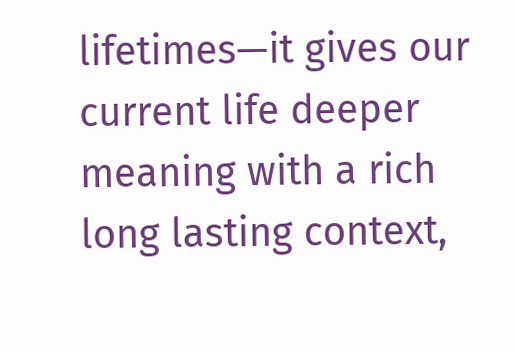lifetimes—it gives our current life deeper meaning with a rich long lasting context,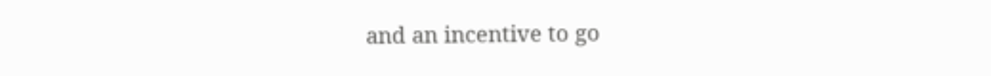and an incentive to go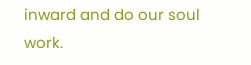inward and do our soul work.